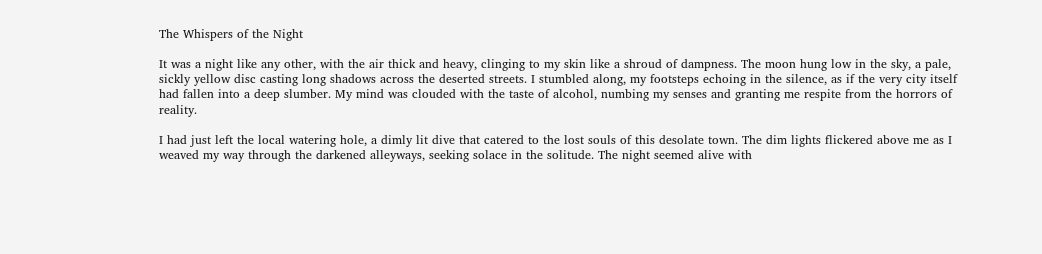The Whispers of the Night

It was a night like any other, with the air thick and heavy, clinging to my skin like a shroud of dampness. The moon hung low in the sky, a pale, sickly yellow disc casting long shadows across the deserted streets. I stumbled along, my footsteps echoing in the silence, as if the very city itself had fallen into a deep slumber. My mind was clouded with the taste of alcohol, numbing my senses and granting me respite from the horrors of reality.

I had just left the local watering hole, a dimly lit dive that catered to the lost souls of this desolate town. The dim lights flickered above me as I weaved my way through the darkened alleyways, seeking solace in the solitude. The night seemed alive with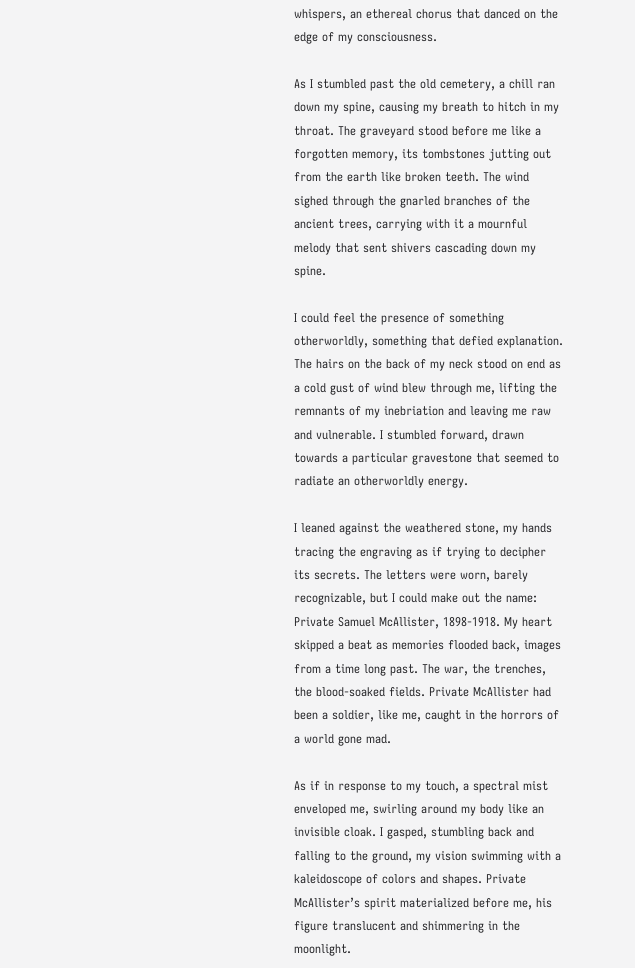whispers, an ethereal chorus that danced on the edge of my consciousness.

As I stumbled past the old cemetery, a chill ran down my spine, causing my breath to hitch in my throat. The graveyard stood before me like a forgotten memory, its tombstones jutting out from the earth like broken teeth. The wind sighed through the gnarled branches of the ancient trees, carrying with it a mournful melody that sent shivers cascading down my spine.

I could feel the presence of something otherworldly, something that defied explanation. The hairs on the back of my neck stood on end as a cold gust of wind blew through me, lifting the remnants of my inebriation and leaving me raw and vulnerable. I stumbled forward, drawn towards a particular gravestone that seemed to radiate an otherworldly energy.

I leaned against the weathered stone, my hands tracing the engraving as if trying to decipher its secrets. The letters were worn, barely recognizable, but I could make out the name: Private Samuel McAllister, 1898-1918. My heart skipped a beat as memories flooded back, images from a time long past. The war, the trenches, the blood-soaked fields. Private McAllister had been a soldier, like me, caught in the horrors of a world gone mad.

As if in response to my touch, a spectral mist enveloped me, swirling around my body like an invisible cloak. I gasped, stumbling back and falling to the ground, my vision swimming with a kaleidoscope of colors and shapes. Private McAllister’s spirit materialized before me, his figure translucent and shimmering in the moonlight.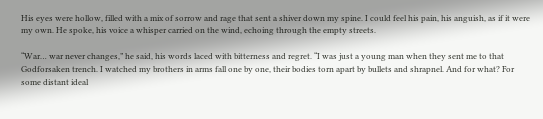His eyes were hollow, filled with a mix of sorrow and rage that sent a shiver down my spine. I could feel his pain, his anguish, as if it were my own. He spoke, his voice a whisper carried on the wind, echoing through the empty streets.

“War… war never changes,” he said, his words laced with bitterness and regret. “I was just a young man when they sent me to that Godforsaken trench. I watched my brothers in arms fall one by one, their bodies torn apart by bullets and shrapnel. And for what? For some distant ideal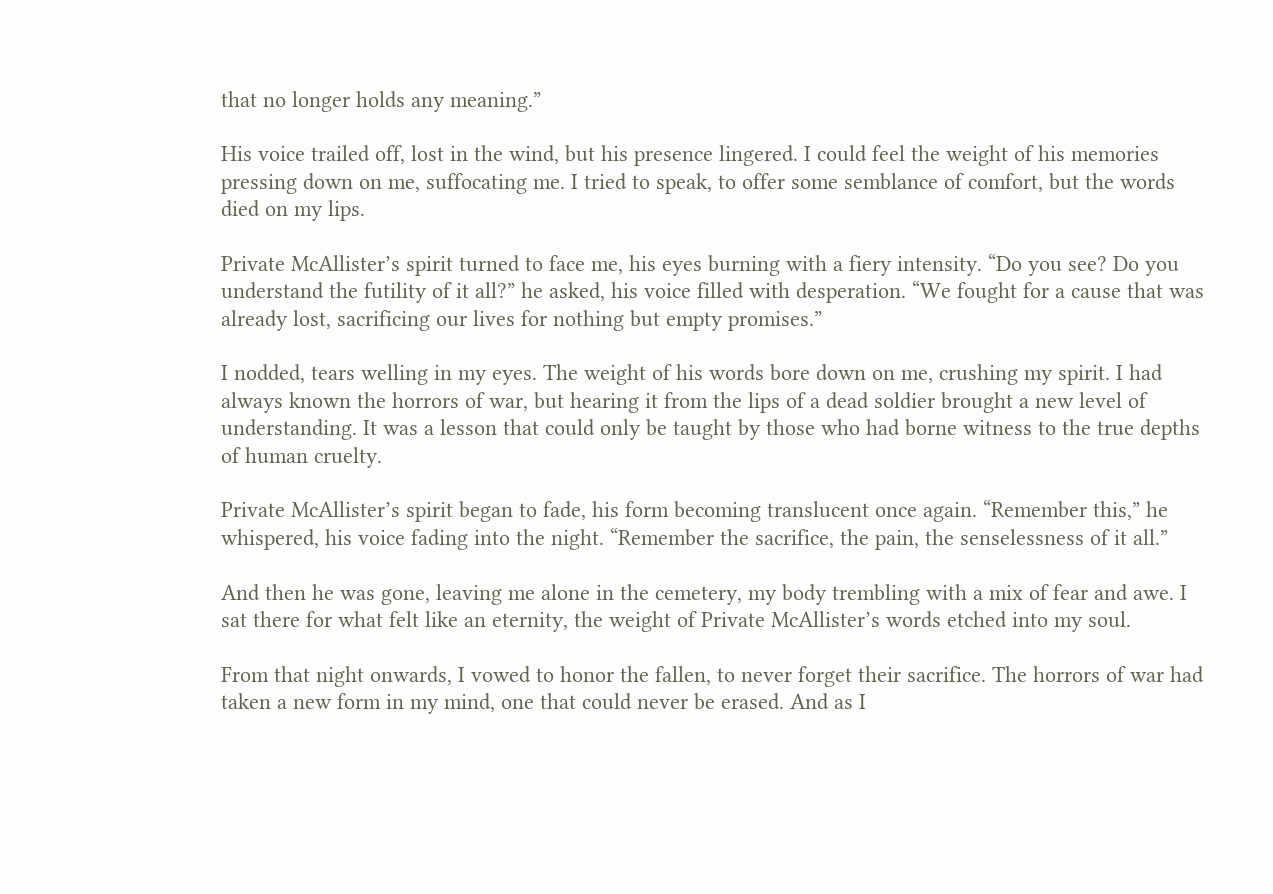that no longer holds any meaning.”

His voice trailed off, lost in the wind, but his presence lingered. I could feel the weight of his memories pressing down on me, suffocating me. I tried to speak, to offer some semblance of comfort, but the words died on my lips.

Private McAllister’s spirit turned to face me, his eyes burning with a fiery intensity. “Do you see? Do you understand the futility of it all?” he asked, his voice filled with desperation. “We fought for a cause that was already lost, sacrificing our lives for nothing but empty promises.”

I nodded, tears welling in my eyes. The weight of his words bore down on me, crushing my spirit. I had always known the horrors of war, but hearing it from the lips of a dead soldier brought a new level of understanding. It was a lesson that could only be taught by those who had borne witness to the true depths of human cruelty.

Private McAllister’s spirit began to fade, his form becoming translucent once again. “Remember this,” he whispered, his voice fading into the night. “Remember the sacrifice, the pain, the senselessness of it all.”

And then he was gone, leaving me alone in the cemetery, my body trembling with a mix of fear and awe. I sat there for what felt like an eternity, the weight of Private McAllister’s words etched into my soul.

From that night onwards, I vowed to honor the fallen, to never forget their sacrifice. The horrors of war had taken a new form in my mind, one that could never be erased. And as I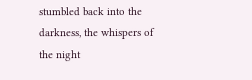stumbled back into the darkness, the whispers of the night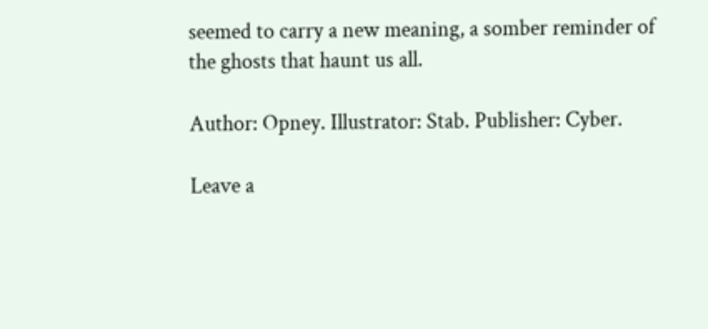seemed to carry a new meaning, a somber reminder of the ghosts that haunt us all.

Author: Opney. Illustrator: Stab. Publisher: Cyber.

Leave a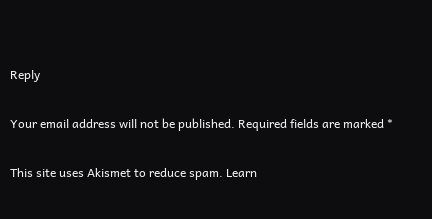Reply

Your email address will not be published. Required fields are marked *

This site uses Akismet to reduce spam. Learn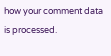how your comment data is processed.